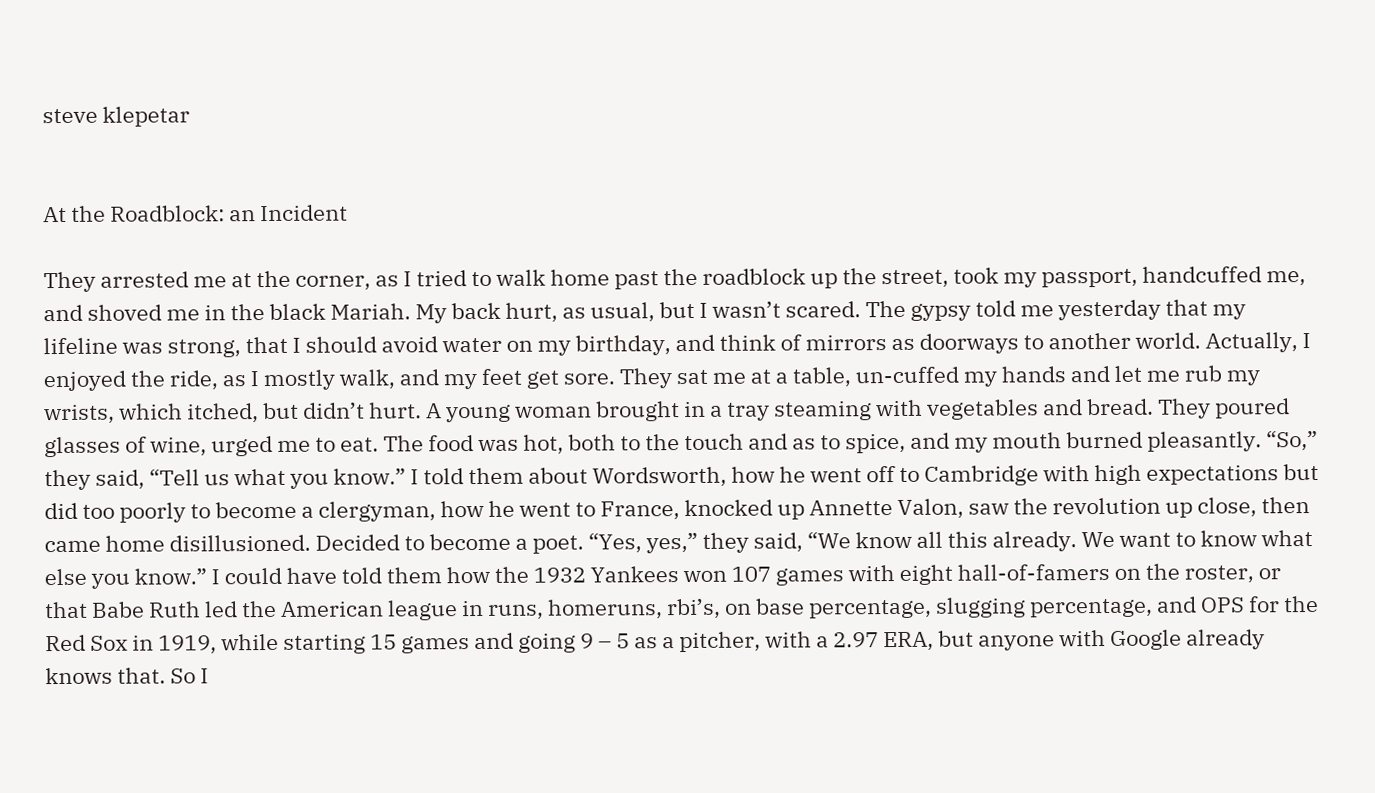steve klepetar


At the Roadblock: an Incident

They arrested me at the corner, as I tried to walk home past the roadblock up the street, took my passport, handcuffed me, and shoved me in the black Mariah. My back hurt, as usual, but I wasn’t scared. The gypsy told me yesterday that my lifeline was strong, that I should avoid water on my birthday, and think of mirrors as doorways to another world. Actually, I enjoyed the ride, as I mostly walk, and my feet get sore. They sat me at a table, un-cuffed my hands and let me rub my wrists, which itched, but didn’t hurt. A young woman brought in a tray steaming with vegetables and bread. They poured glasses of wine, urged me to eat. The food was hot, both to the touch and as to spice, and my mouth burned pleasantly. “So,” they said, “Tell us what you know.” I told them about Wordsworth, how he went off to Cambridge with high expectations but did too poorly to become a clergyman, how he went to France, knocked up Annette Valon, saw the revolution up close, then came home disillusioned. Decided to become a poet. “Yes, yes,” they said, “We know all this already. We want to know what else you know.” I could have told them how the 1932 Yankees won 107 games with eight hall-of-famers on the roster, or that Babe Ruth led the American league in runs, homeruns, rbi’s, on base percentage, slugging percentage, and OPS for the Red Sox in 1919, while starting 15 games and going 9 – 5 as a pitcher, with a 2.97 ERA, but anyone with Google already knows that. So I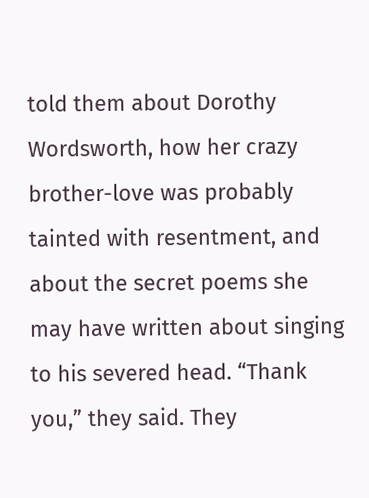told them about Dorothy Wordsworth, how her crazy brother-love was probably tainted with resentment, and about the secret poems she may have written about singing to his severed head. “Thank you,” they said. They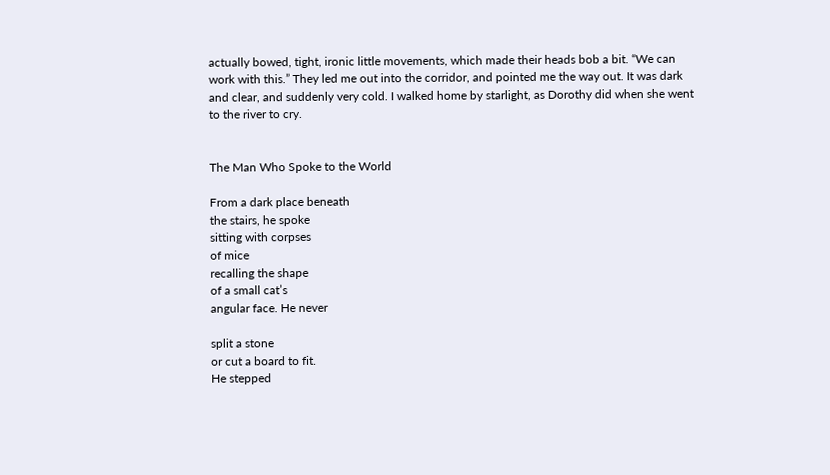actually bowed, tight, ironic little movements, which made their heads bob a bit. “We can work with this.” They led me out into the corridor, and pointed me the way out. It was dark and clear, and suddenly very cold. I walked home by starlight, as Dorothy did when she went to the river to cry.


The Man Who Spoke to the World

From a dark place beneath
the stairs, he spoke
sitting with corpses
of mice
recalling the shape
of a small cat’s
angular face. He never

split a stone
or cut a board to fit.
He stepped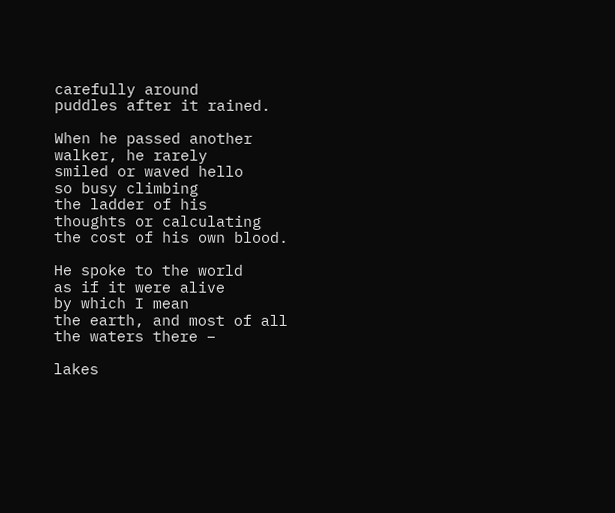carefully around
puddles after it rained.

When he passed another
walker, he rarely
smiled or waved hello
so busy climbing
the ladder of his
thoughts or calculating
the cost of his own blood.

He spoke to the world
as if it were alive
by which I mean
the earth, and most of all
the waters there –

lakes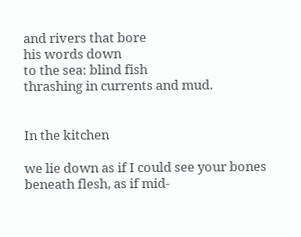and rivers that bore
his words down
to the sea: blind fish
thrashing in currents and mud.


In the kitchen

we lie down as if I could see your bones
beneath flesh, as if mid-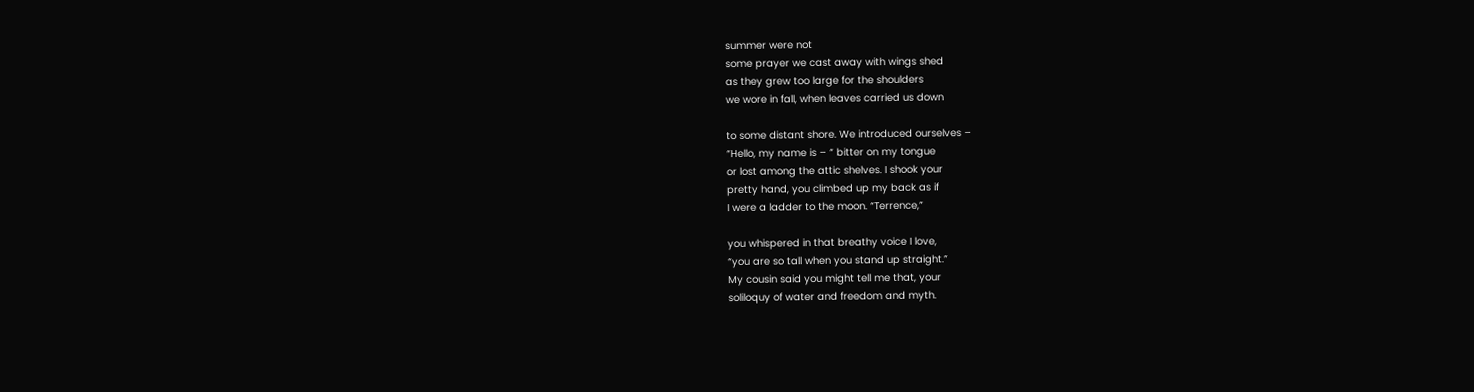summer were not
some prayer we cast away with wings shed
as they grew too large for the shoulders
we wore in fall, when leaves carried us down

to some distant shore. We introduced ourselves –
“Hello, my name is – “ bitter on my tongue
or lost among the attic shelves. I shook your
pretty hand, you climbed up my back as if
I were a ladder to the moon. “Terrence,”

you whispered in that breathy voice I love,
“you are so tall when you stand up straight.”
My cousin said you might tell me that, your
soliloquy of water and freedom and myth.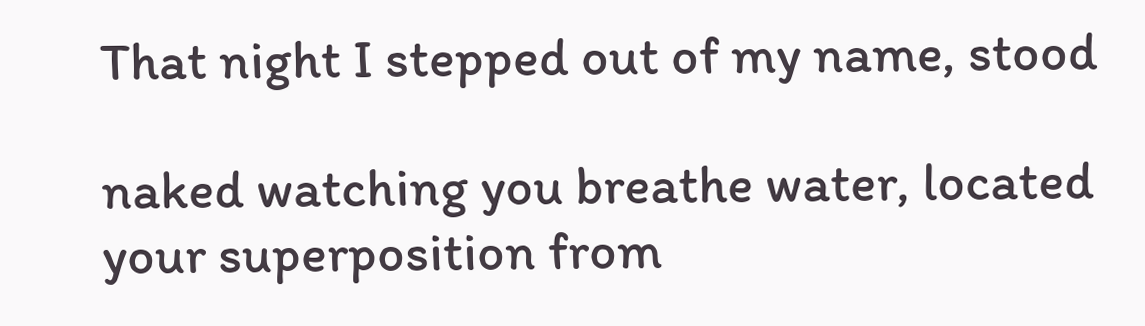That night I stepped out of my name, stood

naked watching you breathe water, located
your superposition from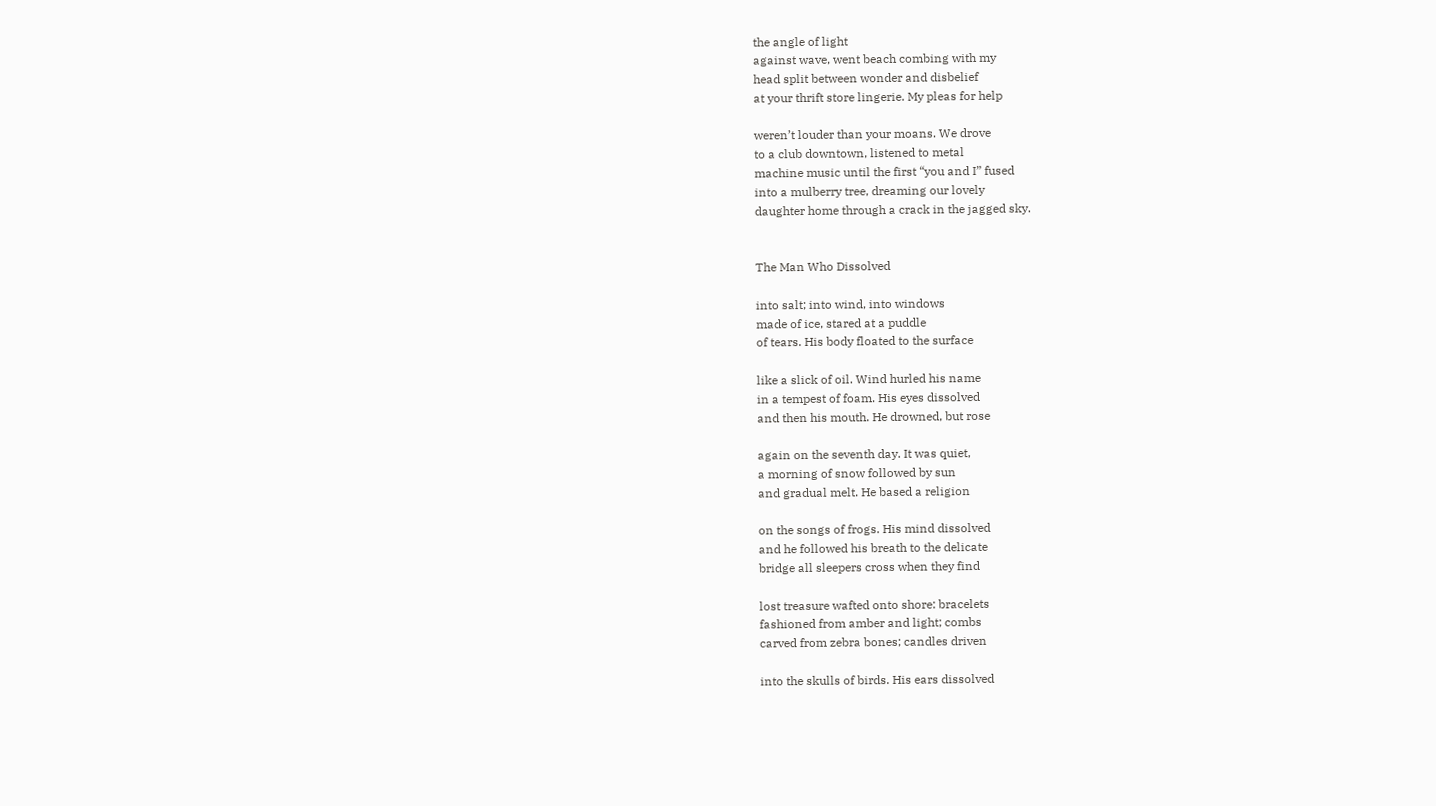the angle of light
against wave, went beach combing with my
head split between wonder and disbelief
at your thrift store lingerie. My pleas for help

weren’t louder than your moans. We drove
to a club downtown, listened to metal
machine music until the first “you and I” fused
into a mulberry tree, dreaming our lovely
daughter home through a crack in the jagged sky.


The Man Who Dissolved

into salt; into wind, into windows
made of ice, stared at a puddle
of tears. His body floated to the surface

like a slick of oil. Wind hurled his name
in a tempest of foam. His eyes dissolved
and then his mouth. He drowned, but rose

again on the seventh day. It was quiet,
a morning of snow followed by sun
and gradual melt. He based a religion

on the songs of frogs. His mind dissolved
and he followed his breath to the delicate
bridge all sleepers cross when they find

lost treasure wafted onto shore: bracelets
fashioned from amber and light; combs
carved from zebra bones; candles driven

into the skulls of birds. His ears dissolved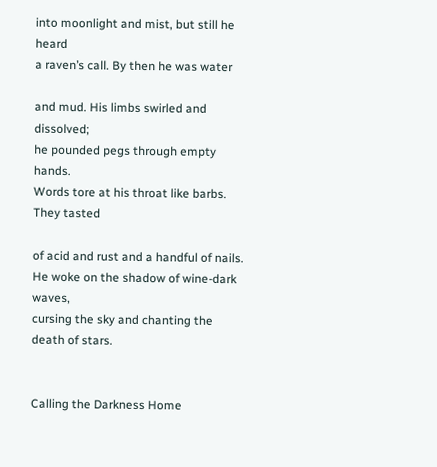into moonlight and mist, but still he heard
a raven’s call. By then he was water

and mud. His limbs swirled and dissolved;
he pounded pegs through empty hands.
Words tore at his throat like barbs. They tasted

of acid and rust and a handful of nails.
He woke on the shadow of wine-dark waves,
cursing the sky and chanting the death of stars.


Calling the Darkness Home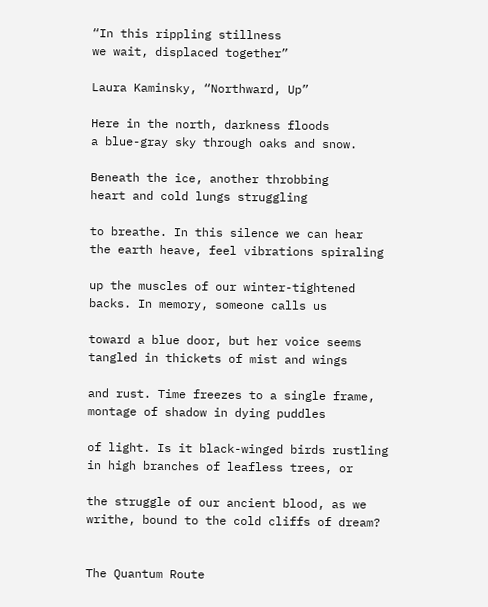“In this rippling stillness
we wait, displaced together”

Laura Kaminsky, “Northward, Up”

Here in the north, darkness floods
a blue-gray sky through oaks and snow.

Beneath the ice, another throbbing
heart and cold lungs struggling

to breathe. In this silence we can hear
the earth heave, feel vibrations spiraling

up the muscles of our winter-tightened
backs. In memory, someone calls us

toward a blue door, but her voice seems
tangled in thickets of mist and wings

and rust. Time freezes to a single frame,
montage of shadow in dying puddles

of light. Is it black-winged birds rustling
in high branches of leafless trees, or

the struggle of our ancient blood, as we
writhe, bound to the cold cliffs of dream?


The Quantum Route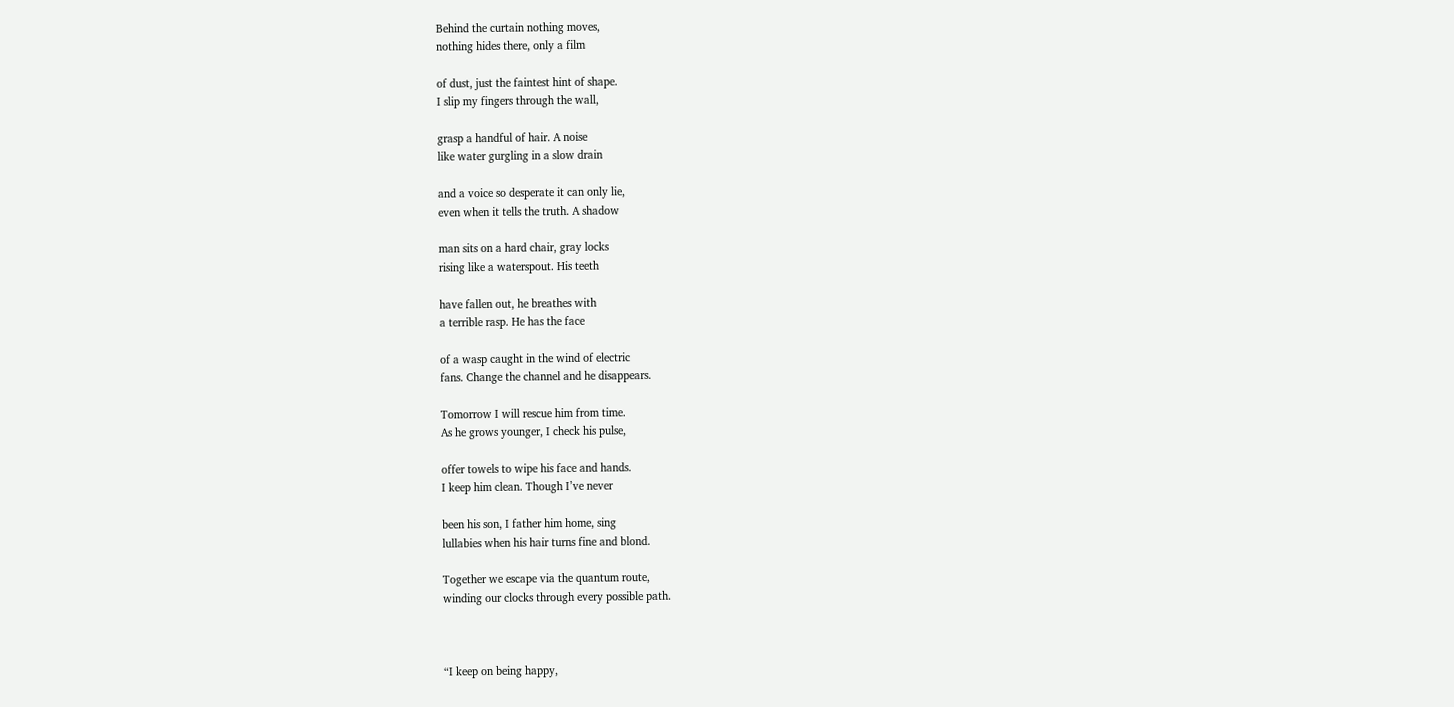Behind the curtain nothing moves,
nothing hides there, only a film

of dust, just the faintest hint of shape.
I slip my fingers through the wall,

grasp a handful of hair. A noise
like water gurgling in a slow drain

and a voice so desperate it can only lie,
even when it tells the truth. A shadow

man sits on a hard chair, gray locks
rising like a waterspout. His teeth

have fallen out, he breathes with
a terrible rasp. He has the face

of a wasp caught in the wind of electric
fans. Change the channel and he disappears.

Tomorrow I will rescue him from time.
As he grows younger, I check his pulse,

offer towels to wipe his face and hands.
I keep him clean. Though I’ve never

been his son, I father him home, sing
lullabies when his hair turns fine and blond.

Together we escape via the quantum route,
winding our clocks through every possible path.



“I keep on being happy,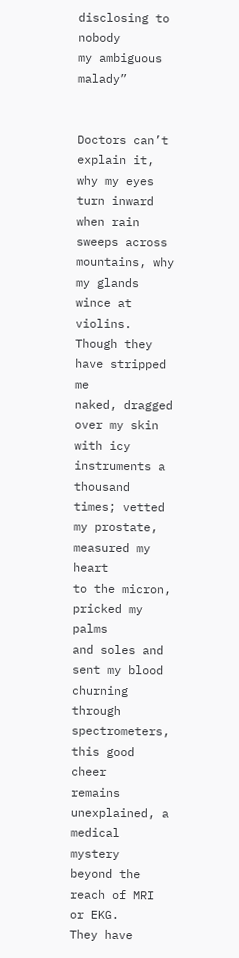disclosing to nobody
my ambiguous malady”


Doctors can’t explain it, why my eyes
turn inward when rain sweeps across
mountains, why my glands wince at
violins. Though they have stripped me
naked, dragged over my skin with icy
instruments a thousand times; vetted
my prostate, measured my heart
to the micron, pricked my palms
and soles and sent my blood churning
through spectrometers, this good cheer
remains unexplained, a medical mystery
beyond the reach of MRI or EKG.
They have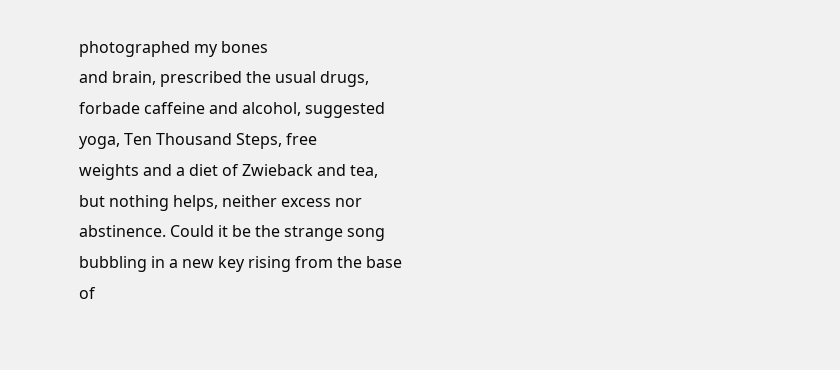photographed my bones
and brain, prescribed the usual drugs,
forbade caffeine and alcohol, suggested
yoga, Ten Thousand Steps, free
weights and a diet of Zwieback and tea,
but nothing helps, neither excess nor
abstinence. Could it be the strange song
bubbling in a new key rising from the base
of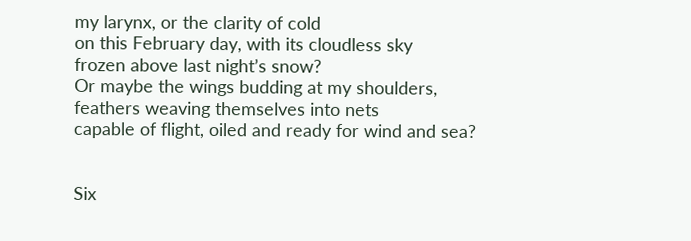my larynx, or the clarity of cold
on this February day, with its cloudless sky
frozen above last night’s snow?
Or maybe the wings budding at my shoulders,
feathers weaving themselves into nets
capable of flight, oiled and ready for wind and sea?


Six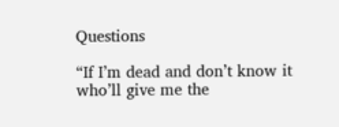Questions

“If I’m dead and don’t know it
who’ll give me the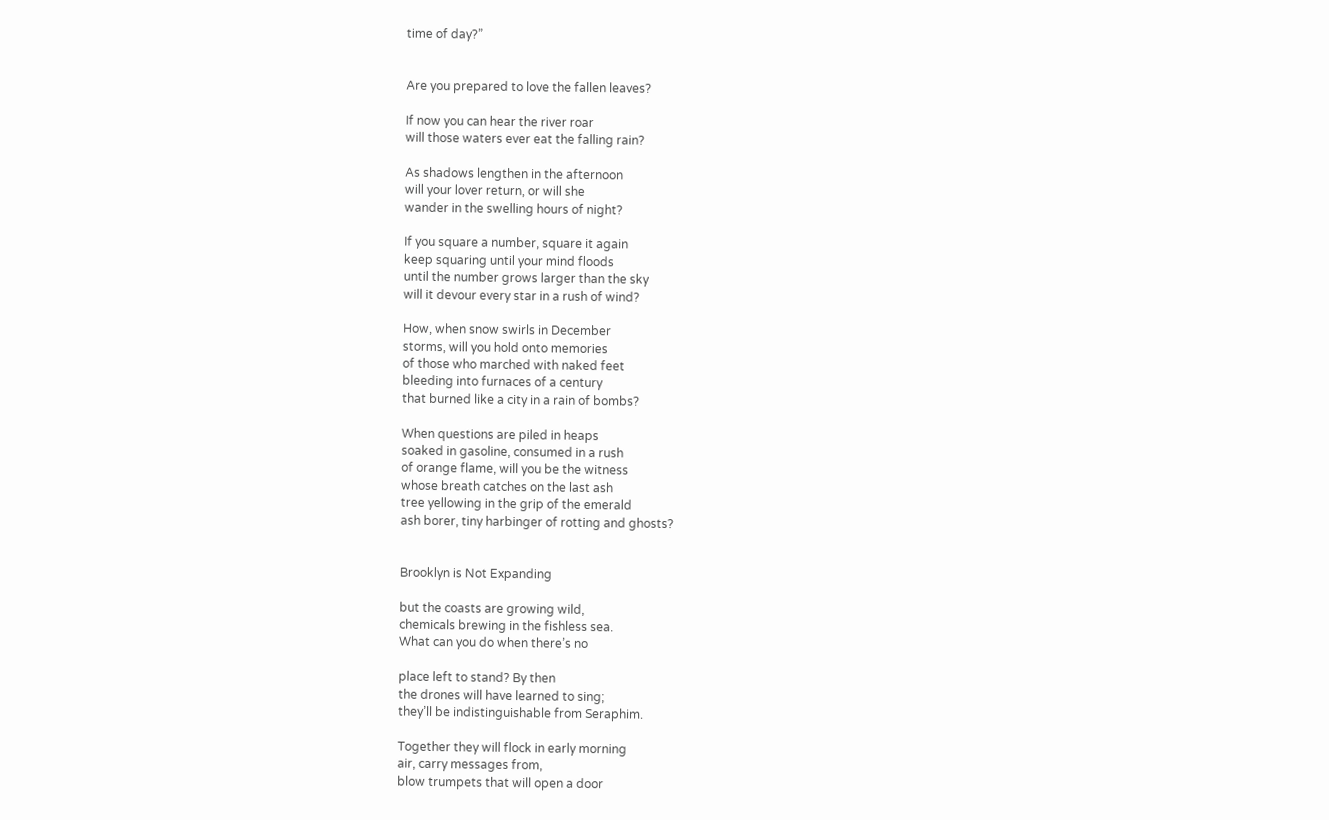time of day?”


Are you prepared to love the fallen leaves?

If now you can hear the river roar
will those waters ever eat the falling rain?

As shadows lengthen in the afternoon
will your lover return, or will she
wander in the swelling hours of night?

If you square a number, square it again
keep squaring until your mind floods
until the number grows larger than the sky
will it devour every star in a rush of wind?

How, when snow swirls in December
storms, will you hold onto memories
of those who marched with naked feet
bleeding into furnaces of a century
that burned like a city in a rain of bombs?

When questions are piled in heaps
soaked in gasoline, consumed in a rush
of orange flame, will you be the witness
whose breath catches on the last ash
tree yellowing in the grip of the emerald
ash borer, tiny harbinger of rotting and ghosts?


Brooklyn is Not Expanding

but the coasts are growing wild,
chemicals brewing in the fishless sea.
What can you do when there’s no

place left to stand? By then
the drones will have learned to sing;
they’ll be indistinguishable from Seraphim.

Together they will flock in early morning
air, carry messages from,
blow trumpets that will open a door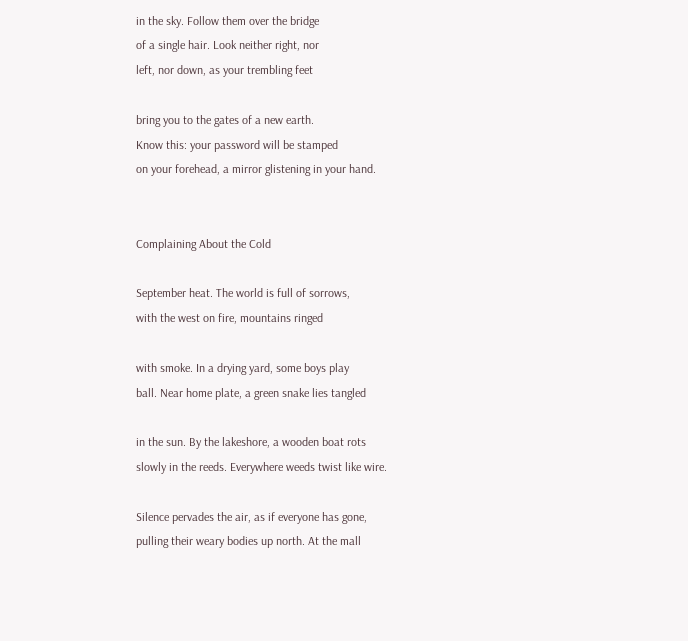in the sky. Follow them over the bridge
of a single hair. Look neither right, nor
left, nor down, as your trembling feet

bring you to the gates of a new earth.
Know this: your password will be stamped
on your forehead, a mirror glistening in your hand.


Complaining About the Cold

September heat. The world is full of sorrows,
with the west on fire, mountains ringed

with smoke. In a drying yard, some boys play
ball. Near home plate, a green snake lies tangled

in the sun. By the lakeshore, a wooden boat rots
slowly in the reeds. Everywhere weeds twist like wire.

Silence pervades the air, as if everyone has gone,
pulling their weary bodies up north. At the mall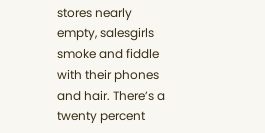stores nearly empty, salesgirls smoke and fiddle
with their phones and hair. There’s a twenty percent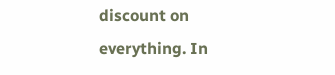discount on everything. In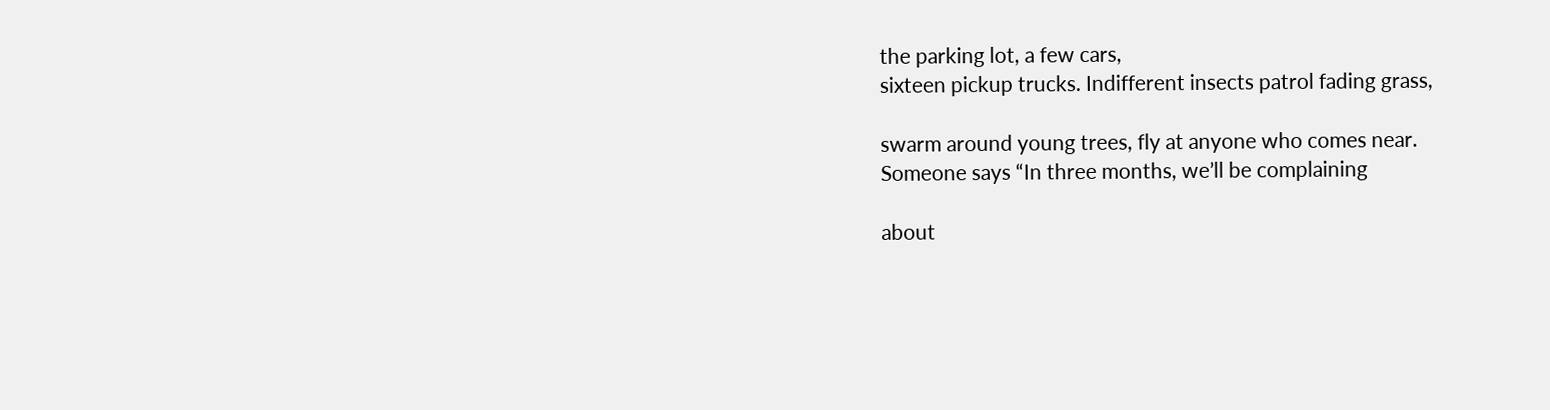the parking lot, a few cars,
sixteen pickup trucks. Indifferent insects patrol fading grass,

swarm around young trees, fly at anyone who comes near.
Someone says “In three months, we’ll be complaining

about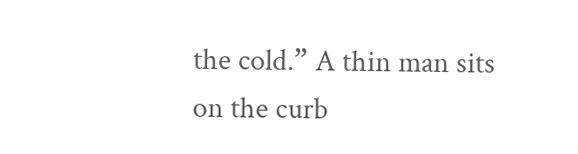the cold.” A thin man sits on the curb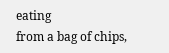eating
from a bag of chips,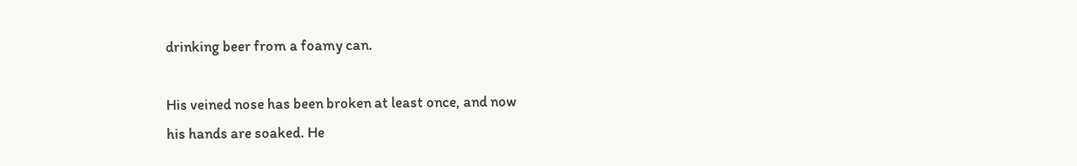drinking beer from a foamy can.

His veined nose has been broken at least once, and now
his hands are soaked. He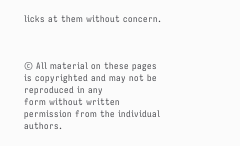licks at them without concern.



© All material on these pages is copyrighted and may not be reproduced in any
form without written permission from the individual authors.